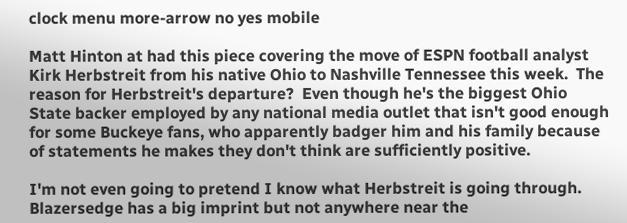clock menu more-arrow no yes mobile

Matt Hinton at had this piece covering the move of ESPN football analyst Kirk Herbstreit from his native Ohio to Nashville Tennessee this week.  The reason for Herbstreit's departure?  Even though he's the biggest Ohio State backer employed by any national media outlet that isn't good enough for some Buckeye fans, who apparently badger him and his family because of statements he makes they don't think are sufficiently positive.

I'm not even going to pretend I know what Herbstreit is going through.  Blazersedge has a big imprint but not anywhere near the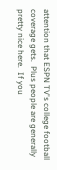attention that ESPN TV's college football coverage gets.  Plus people are generally pretty nice here.  If you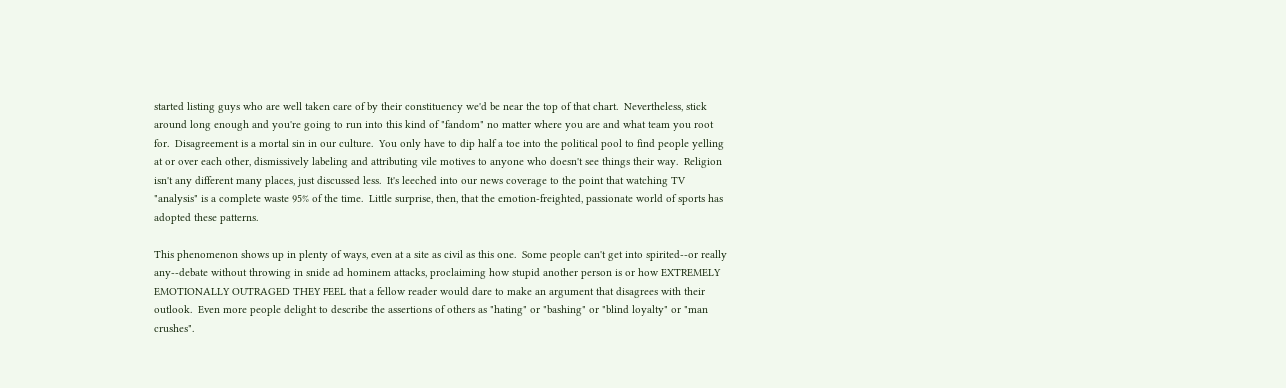started listing guys who are well taken care of by their constituency we'd be near the top of that chart.  Nevertheless, stick around long enough and you're going to run into this kind of "fandom" no matter where you are and what team you root for.  Disagreement is a mortal sin in our culture.  You only have to dip half a toe into the political pool to find people yelling at or over each other, dismissively labeling and attributing vile motives to anyone who doesn't see things their way.  Religion isn't any different many places, just discussed less.  It's leeched into our news coverage to the point that watching TV "analysis" is a complete waste 95% of the time.  Little surprise, then, that the emotion-freighted, passionate world of sports has adopted these patterns.

This phenomenon shows up in plenty of ways, even at a site as civil as this one.  Some people can't get into spirited--or really any--debate without throwing in snide ad hominem attacks, proclaiming how stupid another person is or how EXTREMELY EMOTIONALLY OUTRAGED THEY FEEL that a fellow reader would dare to make an argument that disagrees with their outlook.  Even more people delight to describe the assertions of others as "hating" or "bashing" or "blind loyalty" or "man crushes".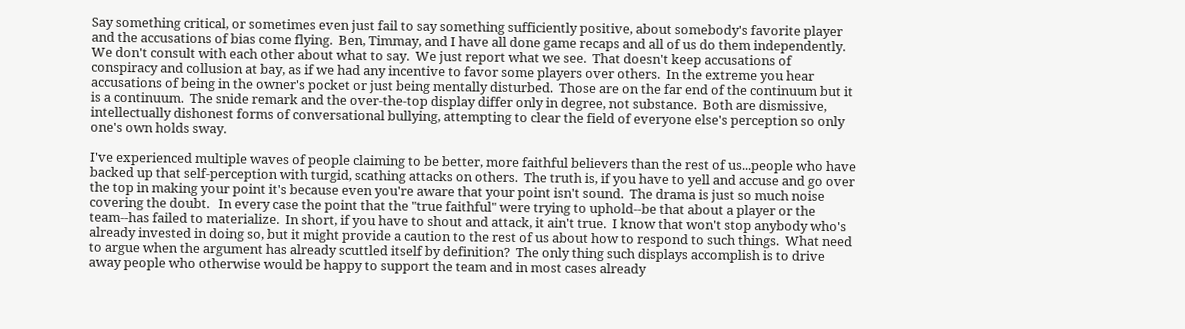Say something critical, or sometimes even just fail to say something sufficiently positive, about somebody's favorite player and the accusations of bias come flying.  Ben, Timmay, and I have all done game recaps and all of us do them independently.  We don't consult with each other about what to say.  We just report what we see.  That doesn't keep accusations of conspiracy and collusion at bay, as if we had any incentive to favor some players over others.  In the extreme you hear accusations of being in the owner's pocket or just being mentally disturbed.  Those are on the far end of the continuum but it is a continuum.  The snide remark and the over-the-top display differ only in degree, not substance.  Both are dismissive, intellectually dishonest forms of conversational bullying, attempting to clear the field of everyone else's perception so only one's own holds sway.

I've experienced multiple waves of people claiming to be better, more faithful believers than the rest of us...people who have backed up that self-perception with turgid, scathing attacks on others.  The truth is, if you have to yell and accuse and go over the top in making your point it's because even you're aware that your point isn't sound.  The drama is just so much noise covering the doubt.   In every case the point that the "true faithful" were trying to uphold--be that about a player or the team--has failed to materialize.  In short, if you have to shout and attack, it ain't true.  I know that won't stop anybody who's already invested in doing so, but it might provide a caution to the rest of us about how to respond to such things.  What need to argue when the argument has already scuttled itself by definition?  The only thing such displays accomplish is to drive away people who otherwise would be happy to support the team and in most cases already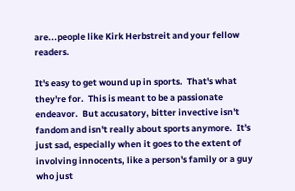are...people like Kirk Herbstreit and your fellow readers.

It's easy to get wound up in sports.  That's what they're for.  This is meant to be a passionate endeavor.  But accusatory, bitter invective isn't fandom and isn't really about sports anymore.  It's just sad, especially when it goes to the extent of involving innocents, like a person's family or a guy who just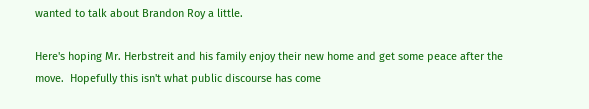wanted to talk about Brandon Roy a little.

Here's hoping Mr. Herbstreit and his family enjoy their new home and get some peace after the move.  Hopefully this isn't what public discourse has come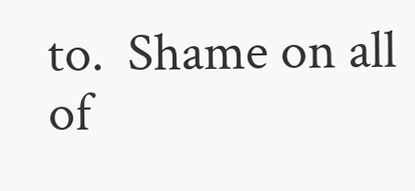to.  Shame on all of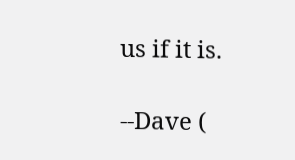us if it is.

--Dave (